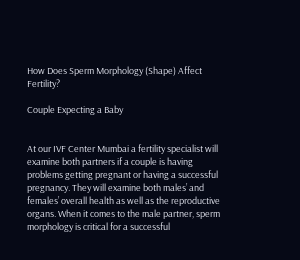How Does Sperm Morphology (Shape) Affect Fertility?

Couple Expecting a Baby


At our IVF Center Mumbai a fertility specialist will examine both partners if a couple is having problems getting pregnant or having a successful pregnancy. They will examine both males’ and females’ overall health as well as the reproductive organs. When it comes to the male partner, sperm morphology is critical for a successful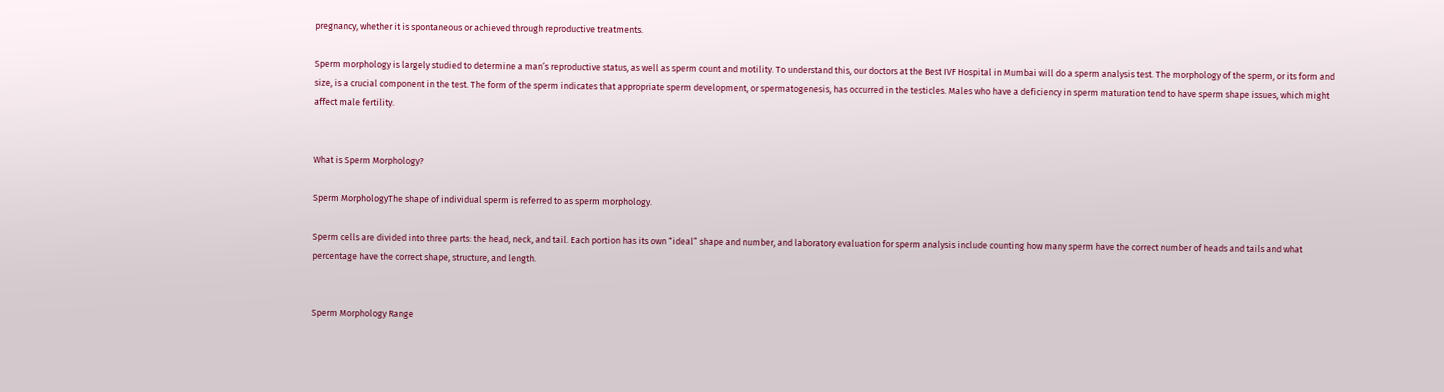pregnancy, whether it is spontaneous or achieved through reproductive treatments.

Sperm morphology is largely studied to determine a man’s reproductive status, as well as sperm count and motility. To understand this, our doctors at the Best IVF Hospital in Mumbai will do a sperm analysis test. The morphology of the sperm, or its form and size, is a crucial component in the test. The form of the sperm indicates that appropriate sperm development, or spermatogenesis, has occurred in the testicles. Males who have a deficiency in sperm maturation tend to have sperm shape issues, which might affect male fertility.


What is Sperm Morphology?

Sperm MorphologyThe shape of individual sperm is referred to as sperm morphology.

Sperm cells are divided into three parts: the head, neck, and tail. Each portion has its own “ideal” shape and number, and laboratory evaluation for sperm analysis include counting how many sperm have the correct number of heads and tails and what percentage have the correct shape, structure, and length.


Sperm Morphology Range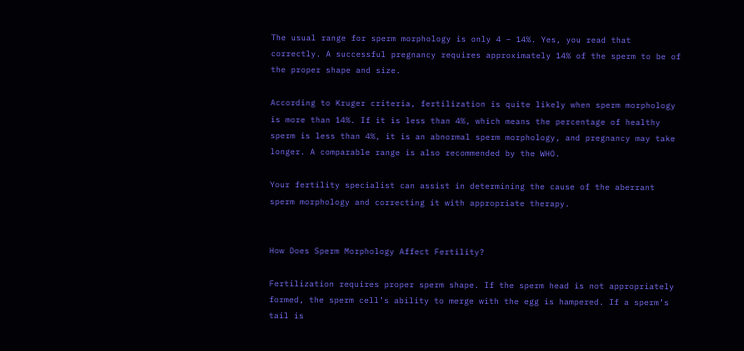The usual range for sperm morphology is only 4 – 14%. Yes, you read that correctly. A successful pregnancy requires approximately 14% of the sperm to be of the proper shape and size.

According to Kruger criteria, fertilization is quite likely when sperm morphology is more than 14%. If it is less than 4%, which means the percentage of healthy sperm is less than 4%, it is an abnormal sperm morphology, and pregnancy may take longer. A comparable range is also recommended by the WHO.

Your fertility specialist can assist in determining the cause of the aberrant sperm morphology and correcting it with appropriate therapy.


How Does Sperm Morphology Affect Fertility?

Fertilization requires proper sperm shape. If the sperm head is not appropriately formed, the sperm cell’s ability to merge with the egg is hampered. If a sperm’s tail is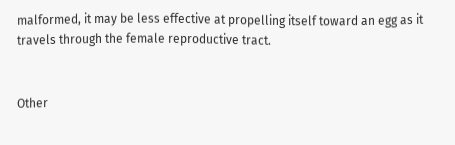malformed, it may be less effective at propelling itself toward an egg as it travels through the female reproductive tract.


Other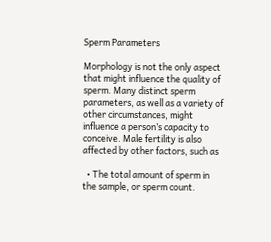Sperm Parameters

Morphology is not the only aspect that might influence the quality of sperm. Many distinct sperm parameters, as well as a variety of other circumstances, might influence a person’s capacity to conceive. Male fertility is also affected by other factors, such as

  • The total amount of sperm in the sample, or sperm count.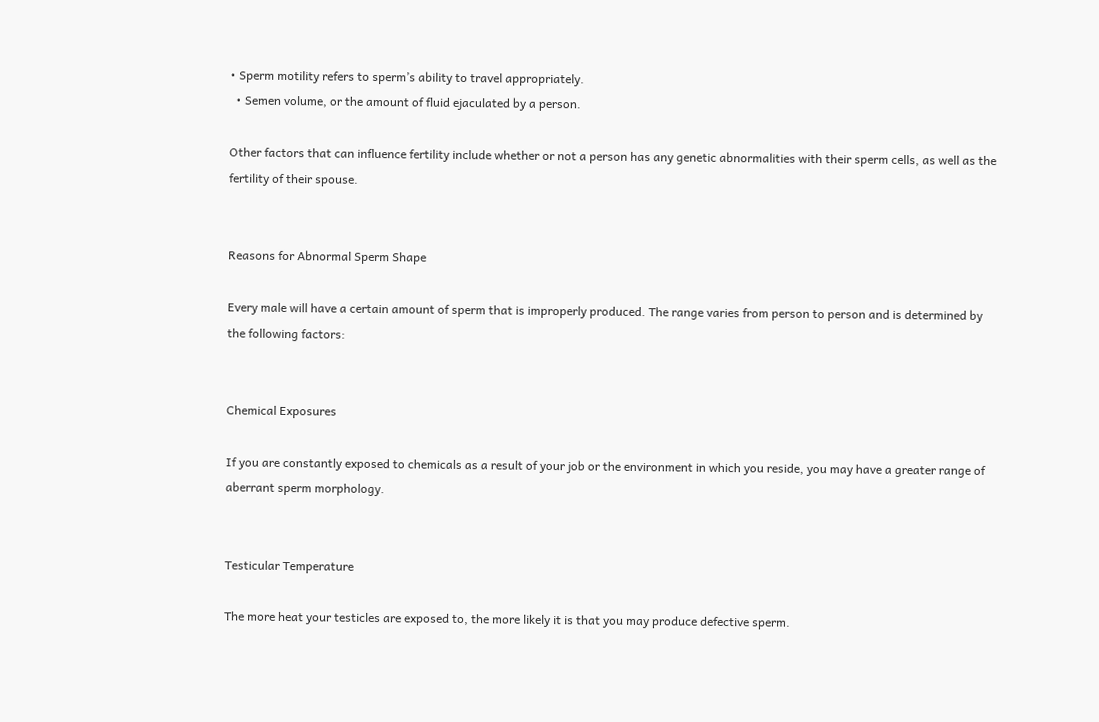• Sperm motility refers to sperm’s ability to travel appropriately.
  • Semen volume, or the amount of fluid ejaculated by a person.

Other factors that can influence fertility include whether or not a person has any genetic abnormalities with their sperm cells, as well as the fertility of their spouse.


Reasons for Abnormal Sperm Shape

Every male will have a certain amount of sperm that is improperly produced. The range varies from person to person and is determined by the following factors:


Chemical Exposures

If you are constantly exposed to chemicals as a result of your job or the environment in which you reside, you may have a greater range of aberrant sperm morphology.


Testicular Temperature

The more heat your testicles are exposed to, the more likely it is that you may produce defective sperm.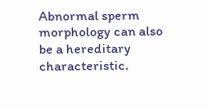Abnormal sperm morphology can also be a hereditary characteristic.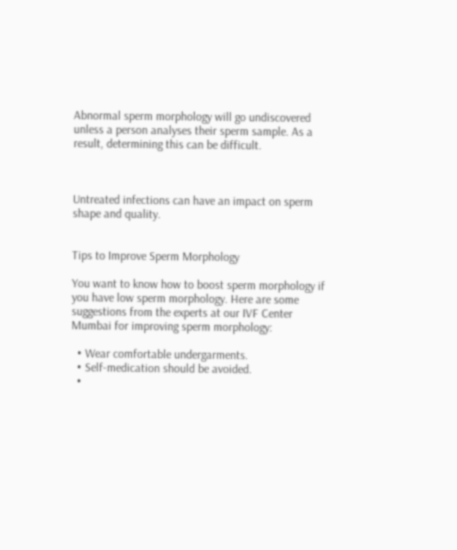Abnormal sperm morphology will go undiscovered unless a person analyses their sperm sample. As a result, determining this can be difficult.



Untreated infections can have an impact on sperm shape and quality.


Tips to Improve Sperm Morphology

You want to know how to boost sperm morphology if you have low sperm morphology. Here are some suggestions from the experts at our IVF Center Mumbai for improving sperm morphology:

  • Wear comfortable undergarments.
  • Self-medication should be avoided.
  •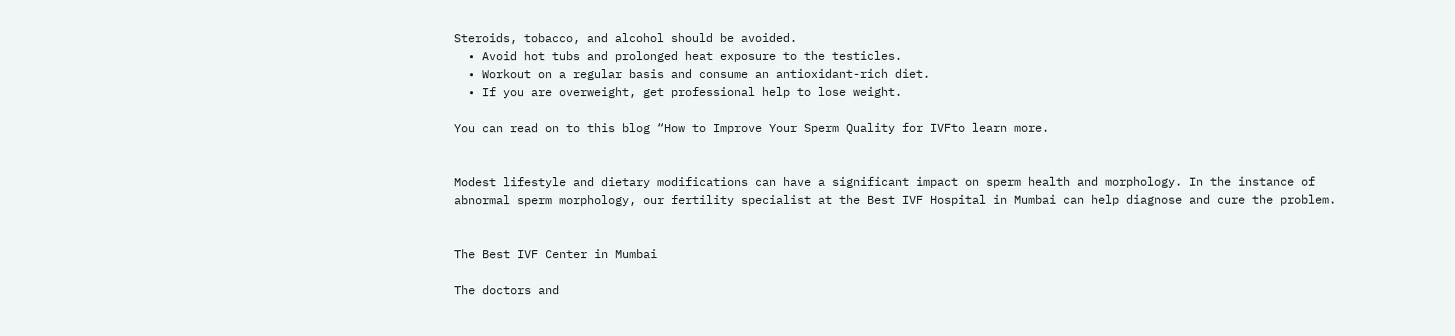Steroids, tobacco, and alcohol should be avoided.
  • Avoid hot tubs and prolonged heat exposure to the testicles.
  • Workout on a regular basis and consume an antioxidant-rich diet.
  • If you are overweight, get professional help to lose weight.

You can read on to this blog “How to Improve Your Sperm Quality for IVFto learn more.


Modest lifestyle and dietary modifications can have a significant impact on sperm health and morphology. In the instance of abnormal sperm morphology, our fertility specialist at the Best IVF Hospital in Mumbai can help diagnose and cure the problem.


The Best IVF Center in Mumbai

The doctors and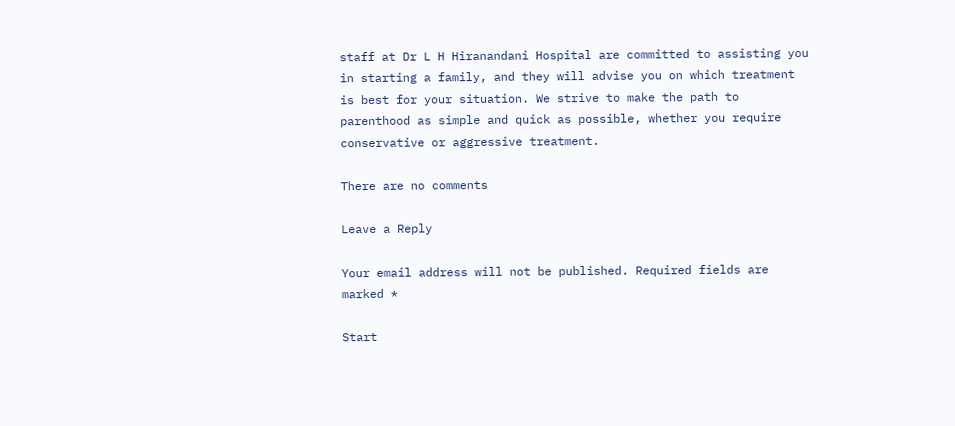staff at Dr L H Hiranandani Hospital are committed to assisting you in starting a family, and they will advise you on which treatment is best for your situation. We strive to make the path to parenthood as simple and quick as possible, whether you require conservative or aggressive treatment.

There are no comments

Leave a Reply

Your email address will not be published. Required fields are marked *

Start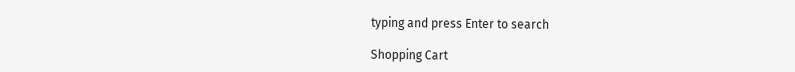typing and press Enter to search

Shopping Cart